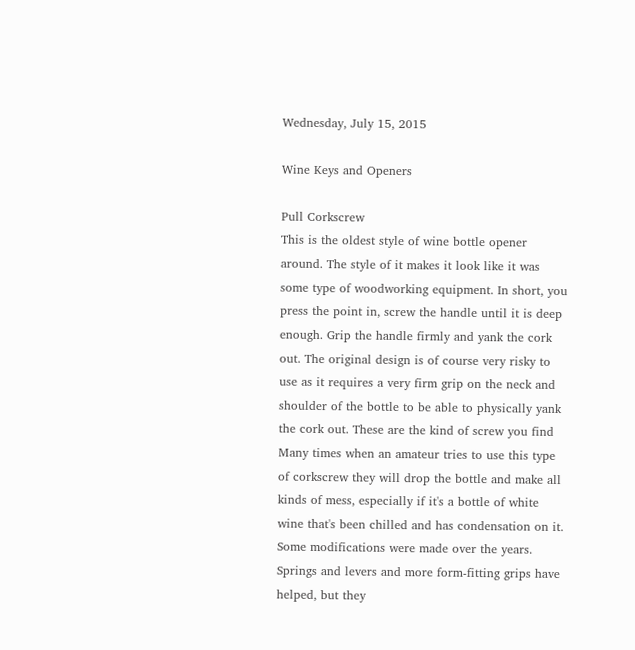Wednesday, July 15, 2015

Wine Keys and Openers

Pull Corkscrew
This is the oldest style of wine bottle opener around. The style of it makes it look like it was some type of woodworking equipment. In short, you press the point in, screw the handle until it is deep enough. Grip the handle firmly and yank the cork out. The original design is of course very risky to use as it requires a very firm grip on the neck and shoulder of the bottle to be able to physically yank the cork out. These are the kind of screw you find Many times when an amateur tries to use this type of corkscrew they will drop the bottle and make all kinds of mess, especially if it's a bottle of white wine that's been chilled and has condensation on it. Some modifications were made over the years. Springs and levers and more form-fitting grips have helped, but they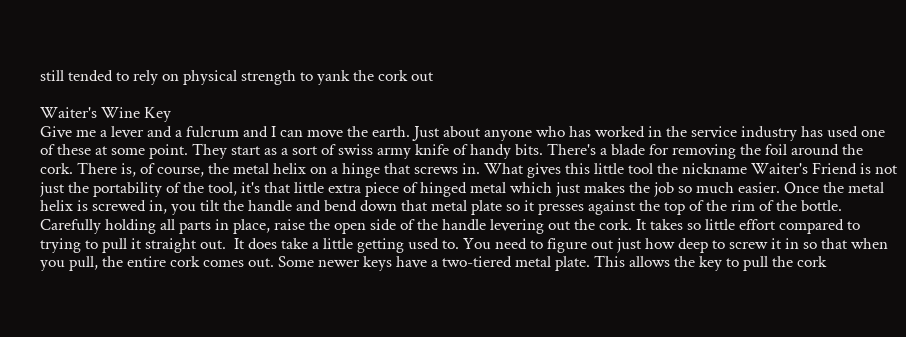still tended to rely on physical strength to yank the cork out

Waiter's Wine Key
Give me a lever and a fulcrum and I can move the earth. Just about anyone who has worked in the service industry has used one of these at some point. They start as a sort of swiss army knife of handy bits. There's a blade for removing the foil around the cork. There is, of course, the metal helix on a hinge that screws in. What gives this little tool the nickname Waiter's Friend is not just the portability of the tool, it's that little extra piece of hinged metal which just makes the job so much easier. Once the metal helix is screwed in, you tilt the handle and bend down that metal plate so it presses against the top of the rim of the bottle. Carefully holding all parts in place, raise the open side of the handle levering out the cork. It takes so little effort compared to trying to pull it straight out.  It does take a little getting used to. You need to figure out just how deep to screw it in so that when you pull, the entire cork comes out. Some newer keys have a two-tiered metal plate. This allows the key to pull the cork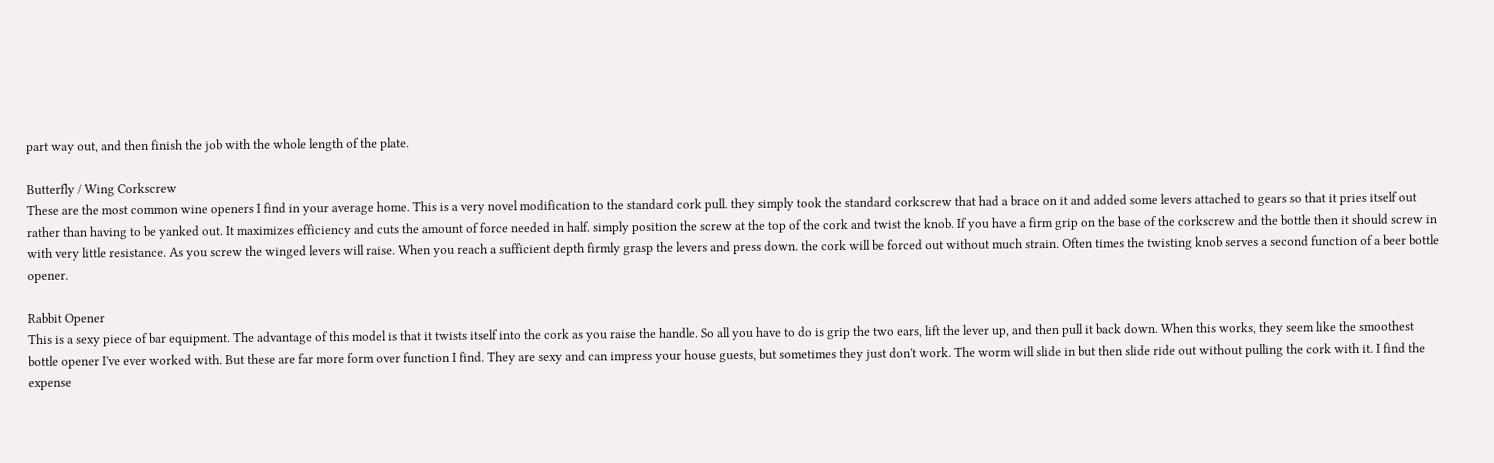part way out, and then finish the job with the whole length of the plate.

Butterfly / Wing Corkscrew
These are the most common wine openers I find in your average home. This is a very novel modification to the standard cork pull. they simply took the standard corkscrew that had a brace on it and added some levers attached to gears so that it pries itself out rather than having to be yanked out. It maximizes efficiency and cuts the amount of force needed in half. simply position the screw at the top of the cork and twist the knob. If you have a firm grip on the base of the corkscrew and the bottle then it should screw in with very little resistance. As you screw the winged levers will raise. When you reach a sufficient depth firmly grasp the levers and press down. the cork will be forced out without much strain. Often times the twisting knob serves a second function of a beer bottle opener.

Rabbit Opener
This is a sexy piece of bar equipment. The advantage of this model is that it twists itself into the cork as you raise the handle. So all you have to do is grip the two ears, lift the lever up, and then pull it back down. When this works, they seem like the smoothest bottle opener I've ever worked with. But these are far more form over function I find. They are sexy and can impress your house guests, but sometimes they just don't work. The worm will slide in but then slide ride out without pulling the cork with it. I find the expense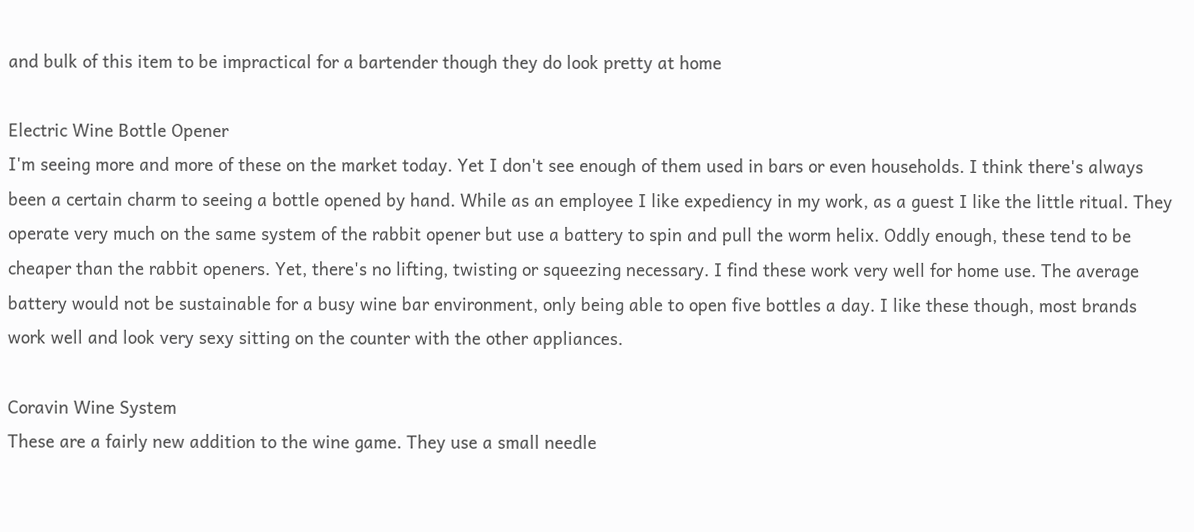and bulk of this item to be impractical for a bartender though they do look pretty at home

Electric Wine Bottle Opener
I'm seeing more and more of these on the market today. Yet I don't see enough of them used in bars or even households. I think there's always been a certain charm to seeing a bottle opened by hand. While as an employee I like expediency in my work, as a guest I like the little ritual. They operate very much on the same system of the rabbit opener but use a battery to spin and pull the worm helix. Oddly enough, these tend to be cheaper than the rabbit openers. Yet, there's no lifting, twisting or squeezing necessary. I find these work very well for home use. The average battery would not be sustainable for a busy wine bar environment, only being able to open five bottles a day. I like these though, most brands work well and look very sexy sitting on the counter with the other appliances.

Coravin Wine System
These are a fairly new addition to the wine game. They use a small needle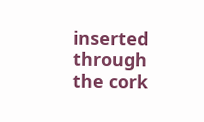inserted through the cork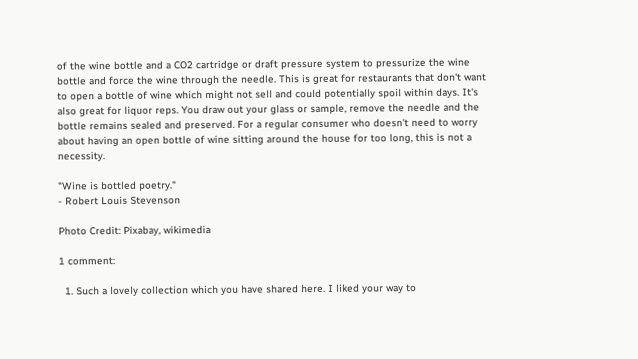of the wine bottle and a CO2 cartridge or draft pressure system to pressurize the wine bottle and force the wine through the needle. This is great for restaurants that don't want to open a bottle of wine which might not sell and could potentially spoil within days. It's also great for liquor reps. You draw out your glass or sample, remove the needle and the bottle remains sealed and preserved. For a regular consumer who doesn't need to worry about having an open bottle of wine sitting around the house for too long, this is not a necessity.

"Wine is bottled poetry."
- Robert Louis Stevenson

Photo Credit: Pixabay, wikimedia

1 comment:

  1. Such a lovely collection which you have shared here. I liked your way to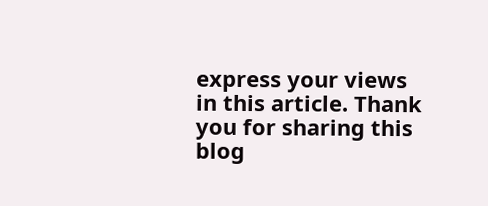express your views in this article. Thank you for sharing this blog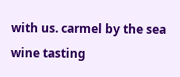with us. carmel by the sea wine tasting